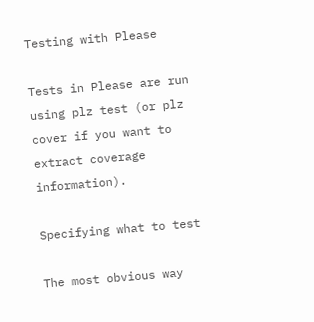Testing with Please

Tests in Please are run using plz test (or plz cover if you want to extract coverage information).

Specifying what to test

The most obvious way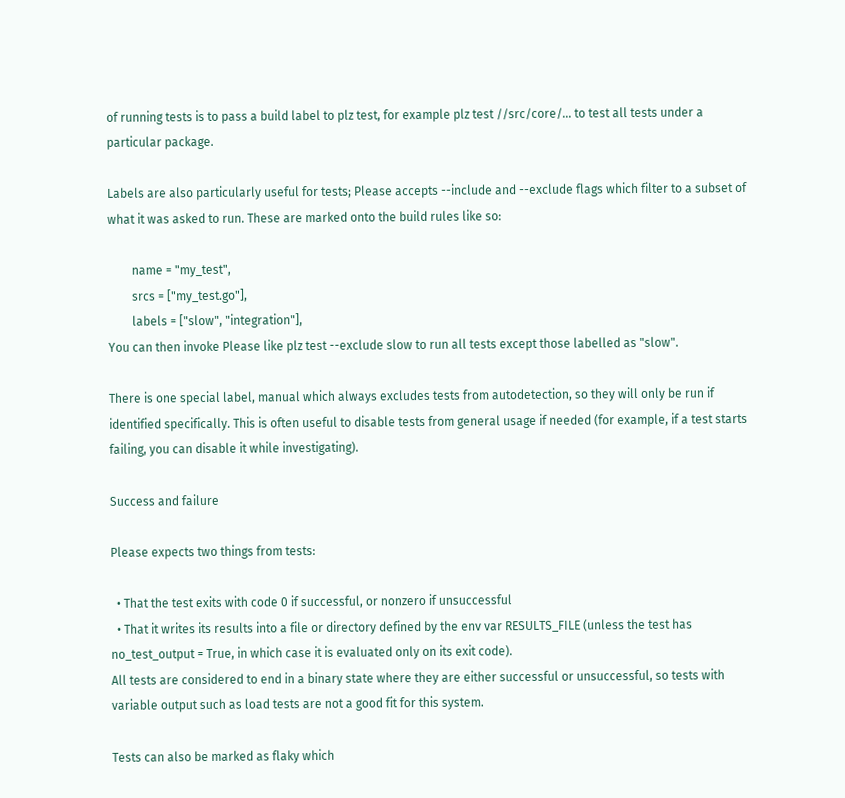of running tests is to pass a build label to plz test, for example plz test //src/core/... to test all tests under a particular package.

Labels are also particularly useful for tests; Please accepts --include and --exclude flags which filter to a subset of what it was asked to run. These are marked onto the build rules like so:

        name = "my_test",
        srcs = ["my_test.go"],
        labels = ["slow", "integration"],
You can then invoke Please like plz test --exclude slow to run all tests except those labelled as "slow".

There is one special label, manual which always excludes tests from autodetection, so they will only be run if identified specifically. This is often useful to disable tests from general usage if needed (for example, if a test starts failing, you can disable it while investigating).

Success and failure

Please expects two things from tests:

  • That the test exits with code 0 if successful, or nonzero if unsuccessful
  • That it writes its results into a file or directory defined by the env var RESULTS_FILE (unless the test has no_test_output = True, in which case it is evaluated only on its exit code).
All tests are considered to end in a binary state where they are either successful or unsuccessful, so tests with variable output such as load tests are not a good fit for this system.

Tests can also be marked as flaky which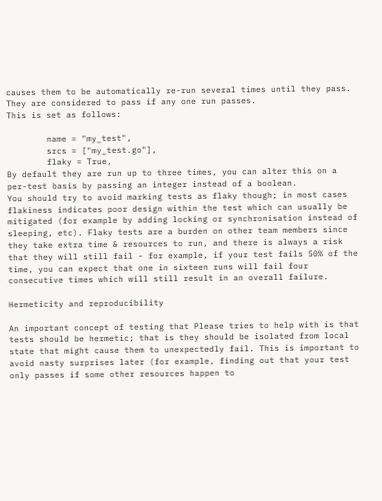causes them to be automatically re-run several times until they pass. They are considered to pass if any one run passes.
This is set as follows:

        name = "my_test",
        srcs = ["my_test.go"],
        flaky = True,
By default they are run up to three times, you can alter this on a per-test basis by passing an integer instead of a boolean.
You should try to avoid marking tests as flaky though; in most cases flakiness indicates poor design within the test which can usually be mitigated (for example by adding locking or synchronisation instead of sleeping, etc). Flaky tests are a burden on other team members since they take extra time & resources to run, and there is always a risk that they will still fail - for example, if your test fails 50% of the time, you can expect that one in sixteen runs will fail four consecutive times which will still result in an overall failure.

Hermeticity and reproducibility

An important concept of testing that Please tries to help with is that tests should be hermetic; that is they should be isolated from local state that might cause them to unexpectedly fail. This is important to avoid nasty surprises later (for example, finding out that your test only passes if some other resources happen to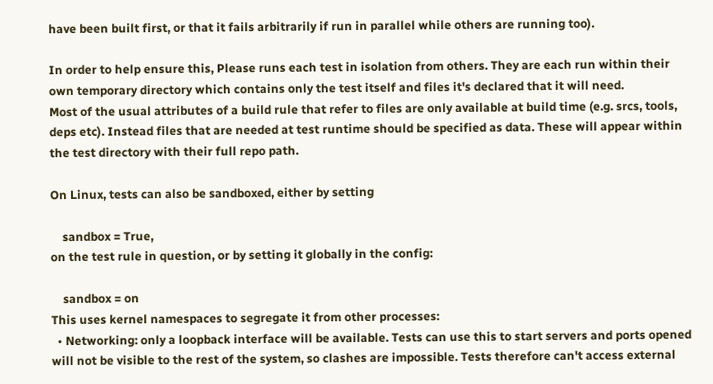have been built first, or that it fails arbitrarily if run in parallel while others are running too).

In order to help ensure this, Please runs each test in isolation from others. They are each run within their own temporary directory which contains only the test itself and files it's declared that it will need.
Most of the usual attributes of a build rule that refer to files are only available at build time (e.g. srcs, tools, deps etc). Instead files that are needed at test runtime should be specified as data. These will appear within the test directory with their full repo path.

On Linux, tests can also be sandboxed, either by setting

    sandbox = True,
on the test rule in question, or by setting it globally in the config:

    sandbox = on
This uses kernel namespaces to segregate it from other processes:
  • Networking: only a loopback interface will be available. Tests can use this to start servers and ports opened will not be visible to the rest of the system, so clashes are impossible. Tests therefore can't access external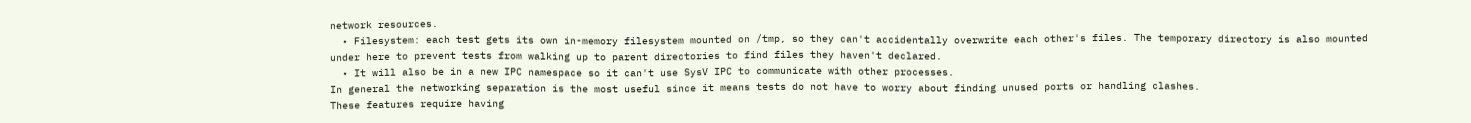network resources.
  • Filesystem: each test gets its own in-memory filesystem mounted on /tmp, so they can't accidentally overwrite each other's files. The temporary directory is also mounted under here to prevent tests from walking up to parent directories to find files they haven't declared.
  • It will also be in a new IPC namespace so it can't use SysV IPC to communicate with other processes.
In general the networking separation is the most useful since it means tests do not have to worry about finding unused ports or handling clashes.
These features require having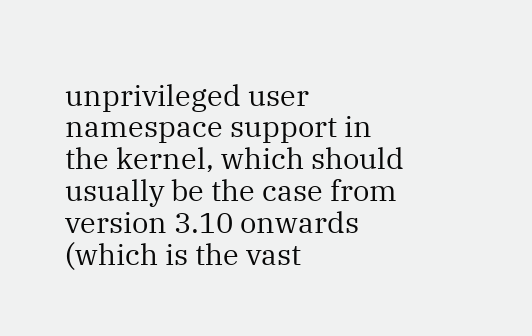unprivileged user namespace support in the kernel, which should usually be the case from version 3.10 onwards (which is the vast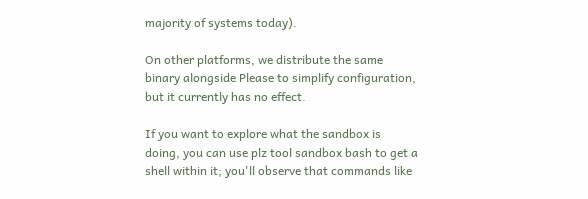majority of systems today).

On other platforms, we distribute the same binary alongside Please to simplify configuration, but it currently has no effect.

If you want to explore what the sandbox is doing, you can use plz tool sandbox bash to get a shell within it; you'll observe that commands like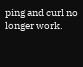ping and curl no longer work.